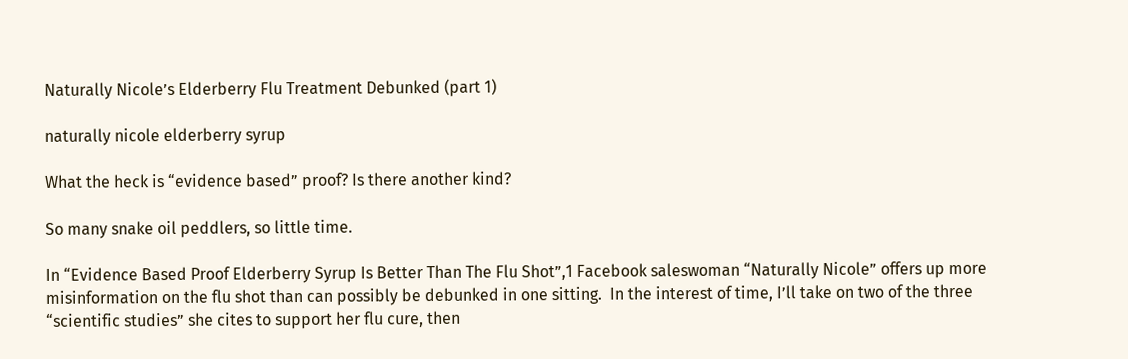Naturally Nicole’s Elderberry Flu Treatment Debunked (part 1)

naturally nicole elderberry syrup

What the heck is “evidence based” proof? Is there another kind?

So many snake oil peddlers, so little time.

In “Evidence Based Proof Elderberry Syrup Is Better Than The Flu Shot”,1 Facebook saleswoman “Naturally Nicole” offers up more misinformation on the flu shot than can possibly be debunked in one sitting.  In the interest of time, I’ll take on two of the three “scientific studies” she cites to support her flu cure, then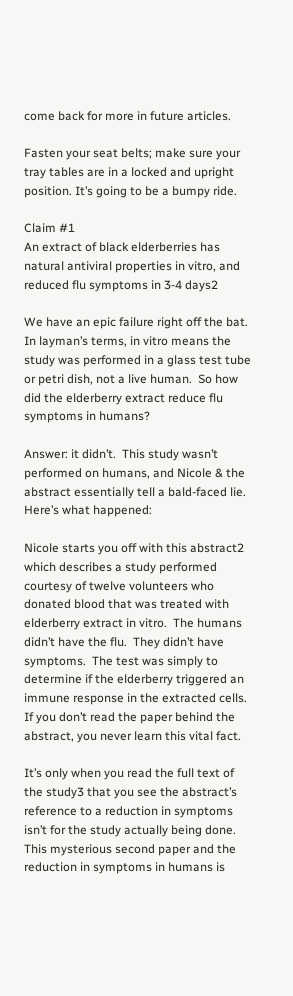come back for more in future articles.

Fasten your seat belts; make sure your tray tables are in a locked and upright position. It’s going to be a bumpy ride.

Claim #1
An extract of black elderberries has natural antiviral properties in vitro, and reduced flu symptoms in 3-4 days2

We have an epic failure right off the bat.  In layman’s terms, in vitro means the study was performed in a glass test tube or petri dish, not a live human.  So how did the elderberry extract reduce flu symptoms in humans?

Answer: it didn’t.  This study wasn’t performed on humans, and Nicole & the abstract essentially tell a bald-faced lie.  Here’s what happened:

Nicole starts you off with this abstract2 which describes a study performed courtesy of twelve volunteers who donated blood that was treated with elderberry extract in vitro.  The humans didn’t have the flu.  They didn’t have symptoms.  The test was simply to determine if the elderberry triggered an immune response in the extracted cells.  If you don’t read the paper behind the abstract, you never learn this vital fact.

It’s only when you read the full text of the study3 that you see the abstract’s reference to a reduction in symptoms isn’t for the study actually being done.   This mysterious second paper and the reduction in symptoms in humans is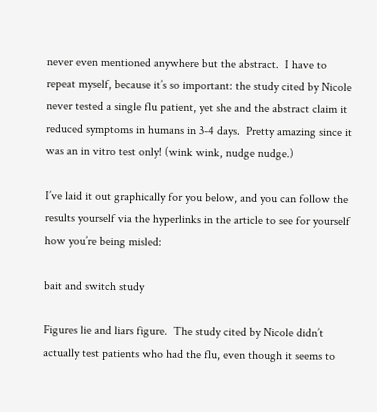never even mentioned anywhere but the abstract.  I have to repeat myself, because it’s so important: the study cited by Nicole never tested a single flu patient, yet she and the abstract claim it reduced symptoms in humans in 3-4 days.  Pretty amazing since it was an in vitro test only! (wink wink, nudge nudge.)

I’ve laid it out graphically for you below, and you can follow the results yourself via the hyperlinks in the article to see for yourself how you’re being misled:

bait and switch study

Figures lie and liars figure.  The study cited by Nicole didn’t actually test patients who had the flu, even though it seems to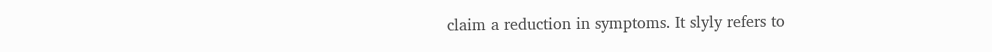claim a reduction in symptoms. It slyly refers to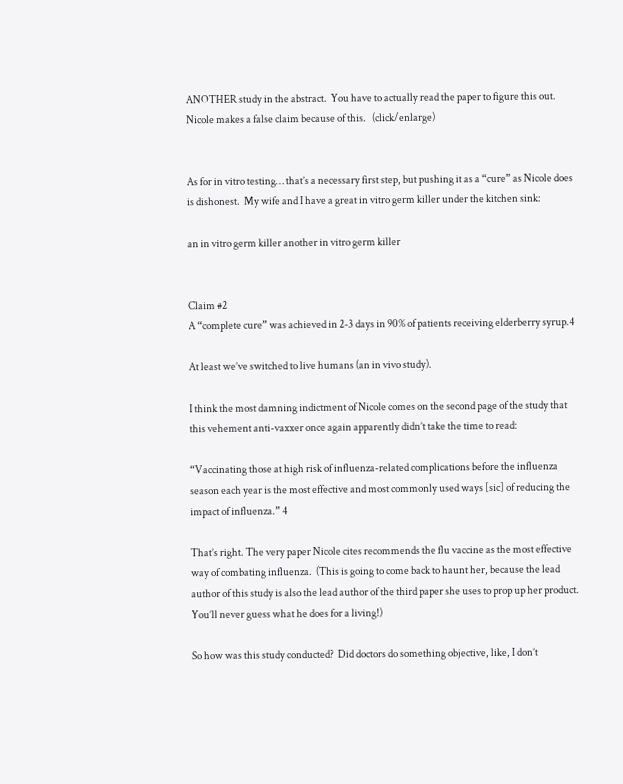ANOTHER study in the abstract.  You have to actually read the paper to figure this out.  Nicole makes a false claim because of this.   (click/enlarge)


As for in vitro testing… that’s a necessary first step, but pushing it as a “cure” as Nicole does is dishonest.  My wife and I have a great in vitro germ killer under the kitchen sink:

an in vitro germ killer another in vitro germ killer


Claim #2
A “complete cure” was achieved in 2-3 days in 90% of patients receiving elderberry syrup.4

At least we’ve switched to live humans (an in vivo study).

I think the most damning indictment of Nicole comes on the second page of the study that this vehement anti-vaxxer once again apparently didn’t take the time to read:

“Vaccinating those at high risk of influenza-related complications before the influenza season each year is the most effective and most commonly used ways [sic] of reducing the impact of influenza.” 4

That’s right. The very paper Nicole cites recommends the flu vaccine as the most effective way of combating influenza.  (This is going to come back to haunt her, because the lead author of this study is also the lead author of the third paper she uses to prop up her product.  You’ll never guess what he does for a living!)

So how was this study conducted?  Did doctors do something objective, like, I don’t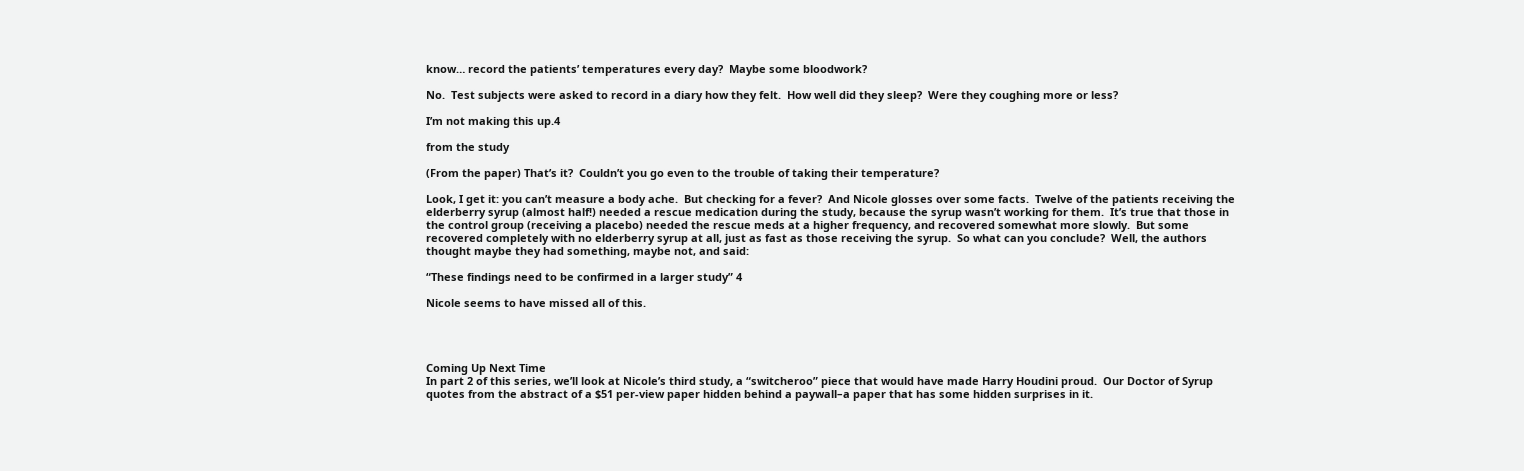know… record the patients’ temperatures every day?  Maybe some bloodwork?

No.  Test subjects were asked to record in a diary how they felt.  How well did they sleep?  Were they coughing more or less?

I’m not making this up.4

from the study

(From the paper) That’s it?  Couldn’t you go even to the trouble of taking their temperature?

Look, I get it: you can’t measure a body ache.  But checking for a fever?  And Nicole glosses over some facts.  Twelve of the patients receiving the elderberry syrup (almost half!) needed a rescue medication during the study, because the syrup wasn’t working for them.  It’s true that those in the control group (receiving a placebo) needed the rescue meds at a higher frequency, and recovered somewhat more slowly.  But some recovered completely with no elderberry syrup at all, just as fast as those receiving the syrup.  So what can you conclude?  Well, the authors thought maybe they had something, maybe not, and said:

“These findings need to be confirmed in a larger study” 4

Nicole seems to have missed all of this.




Coming Up Next Time
In part 2 of this series, we’ll look at Nicole’s third study, a “switcheroo” piece that would have made Harry Houdini proud.  Our Doctor of Syrup quotes from the abstract of a $51 per-view paper hidden behind a paywall–a paper that has some hidden surprises in it.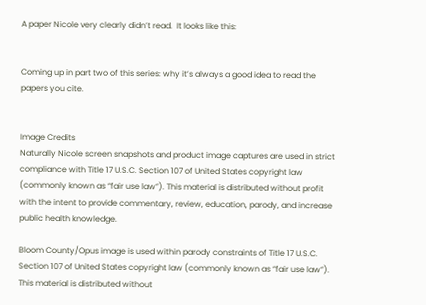A paper Nicole very clearly didn’t read.  It looks like this:


Coming up in part two of this series: why it’s always a good idea to read the papers you cite.


Image Credits
Naturally Nicole screen snapshots and product image captures are used in strict compliance with Title 17 U.S.C. Section 107 of United States copyright law (commonly known as “fair use law”). This material is distributed without profit with the intent to provide commentary, review, education, parody, and increase public health knowledge.

Bloom County/Opus image is used within parody constraints of Title 17 U.S.C. Section 107 of United States copyright law (commonly known as “fair use law”). This material is distributed without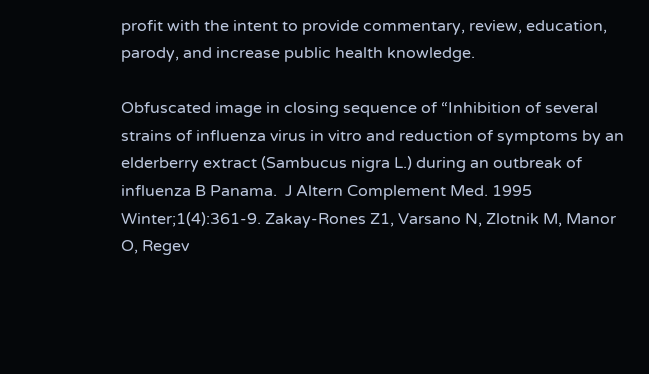profit with the intent to provide commentary, review, education, parody, and increase public health knowledge.

Obfuscated image in closing sequence of “Inhibition of several strains of influenza virus in vitro and reduction of symptoms by an elderberry extract (Sambucus nigra L.) during an outbreak of influenza B Panama.  J Altern Complement Med. 1995 Winter;1(4):361-9. Zakay-Rones Z1, Varsano N, Zlotnik M, Manor O, Regev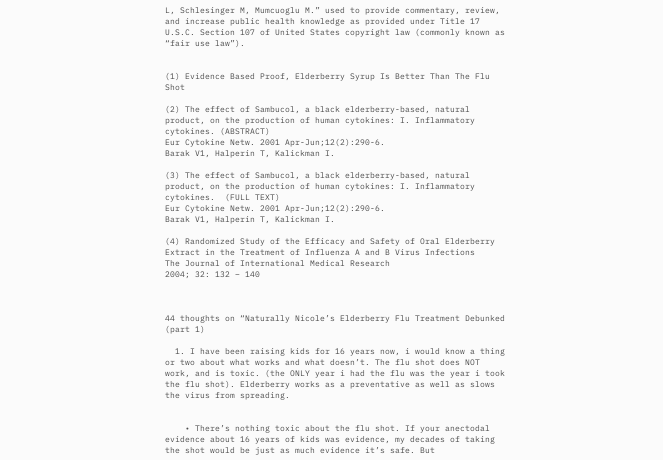L, Schlesinger M, Mumcuoglu M.” used to provide commentary, review, and increase public health knowledge as provided under Title 17 U.S.C. Section 107 of United States copyright law (commonly known as “fair use law”).


(1) Evidence Based Proof, Elderberry Syrup Is Better Than The Flu Shot

(2) The effect of Sambucol, a black elderberry-based, natural product, on the production of human cytokines: I. Inflammatory cytokines. (ABSTRACT)
Eur Cytokine Netw. 2001 Apr-Jun;12(2):290-6.
Barak V1, Halperin T, Kalickman I.

(3) The effect of Sambucol, a black elderberry-based, natural product, on the production of human cytokines: I. Inflammatory cytokines.  (FULL TEXT)
Eur Cytokine Netw. 2001 Apr-Jun;12(2):290-6.
Barak V1, Halperin T, Kalickman I.

(4) Randomized Study of the Efficacy and Safety of Oral Elderberry Extract in the Treatment of Influenza A and B Virus Infections
The Journal of International Medical Research
2004; 32: 132 – 140



44 thoughts on “Naturally Nicole’s Elderberry Flu Treatment Debunked (part 1)

  1. I have been raising kids for 16 years now, i would know a thing or two about what works and what doesn’t. The flu shot does NOT work, and is toxic. (the ONLY year i had the flu was the year i took the flu shot). Elderberry works as a preventative as well as slows the virus from spreading.


    • There’s nothing toxic about the flu shot. If your anectodal evidence about 16 years of kids was evidence, my decades of taking the shot would be just as much evidence it’s safe. But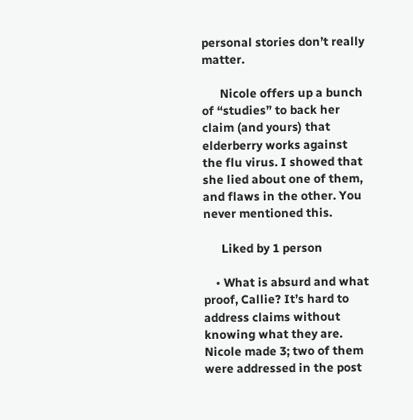personal stories don’t really matter.

      Nicole offers up a bunch of “studies” to back her claim (and yours) that elderberry works against the flu virus. I showed that she lied about one of them, and flaws in the other. You never mentioned this.

      Liked by 1 person

    • What is absurd and what proof, Callie? It’s hard to address claims without knowing what they are. Nicole made 3; two of them were addressed in the post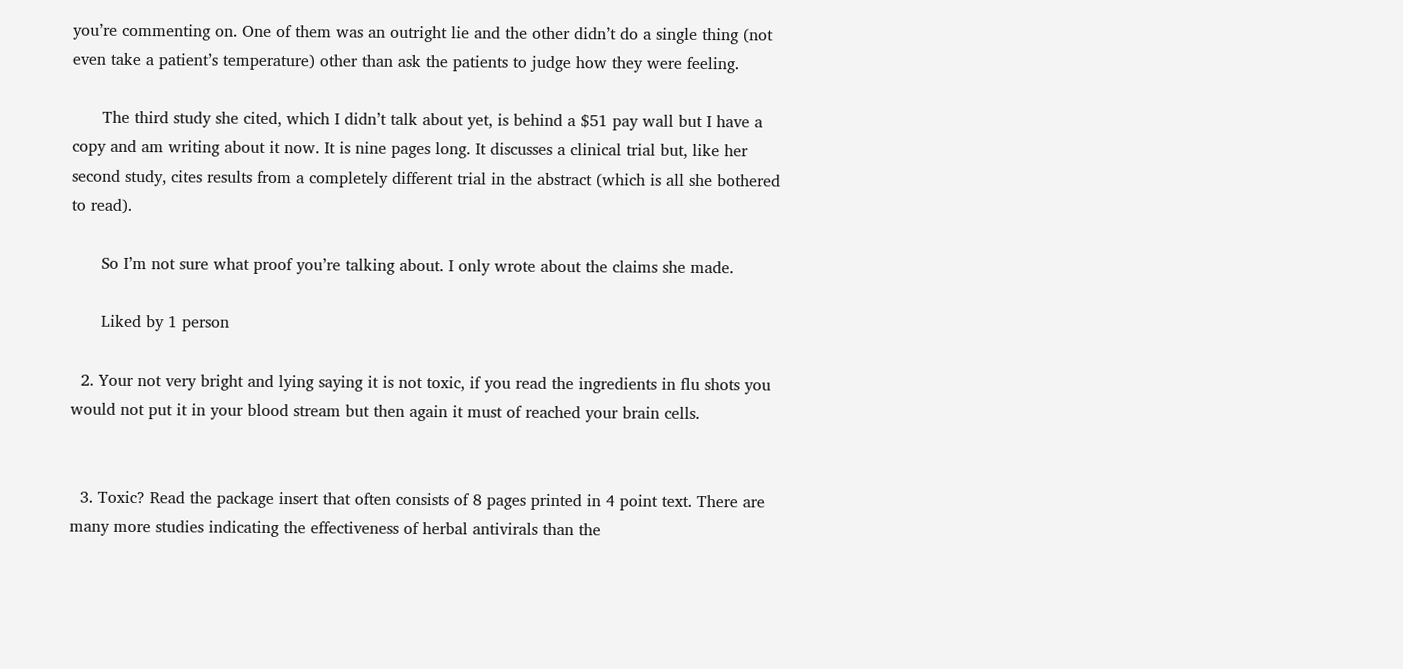you’re commenting on. One of them was an outright lie and the other didn’t do a single thing (not even take a patient’s temperature) other than ask the patients to judge how they were feeling.

      The third study she cited, which I didn’t talk about yet, is behind a $51 pay wall but I have a copy and am writing about it now. It is nine pages long. It discusses a clinical trial but, like her second study, cites results from a completely different trial in the abstract (which is all she bothered to read).

      So I’m not sure what proof you’re talking about. I only wrote about the claims she made.

      Liked by 1 person

  2. Your not very bright and lying saying it is not toxic, if you read the ingredients in flu shots you would not put it in your blood stream but then again it must of reached your brain cells.


  3. Toxic? Read the package insert that often consists of 8 pages printed in 4 point text. There are many more studies indicating the effectiveness of herbal antivirals than the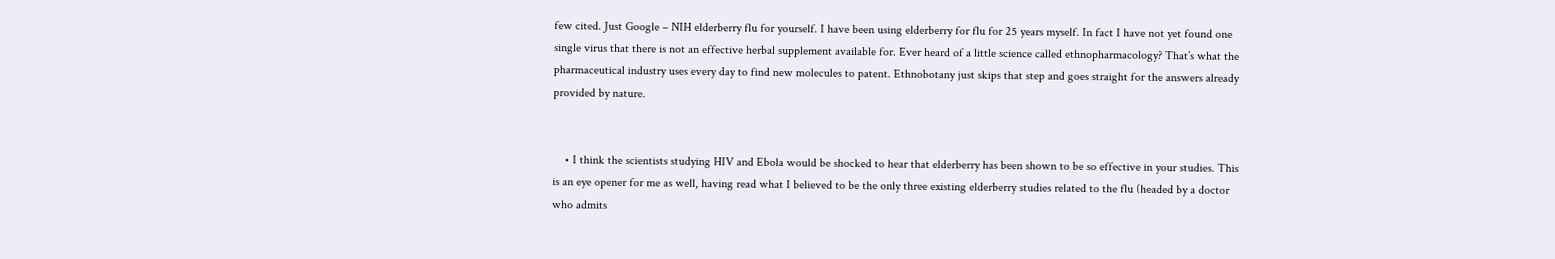few cited. Just Google – NIH elderberry flu for yourself. I have been using elderberry for flu for 25 years myself. In fact I have not yet found one single virus that there is not an effective herbal supplement available for. Ever heard of a little science called ethnopharmacology? That’s what the pharmaceutical industry uses every day to find new molecules to patent. Ethnobotany just skips that step and goes straight for the answers already provided by nature.


    • I think the scientists studying HIV and Ebola would be shocked to hear that elderberry has been shown to be so effective in your studies. This is an eye opener for me as well, having read what I believed to be the only three existing elderberry studies related to the flu (headed by a doctor who admits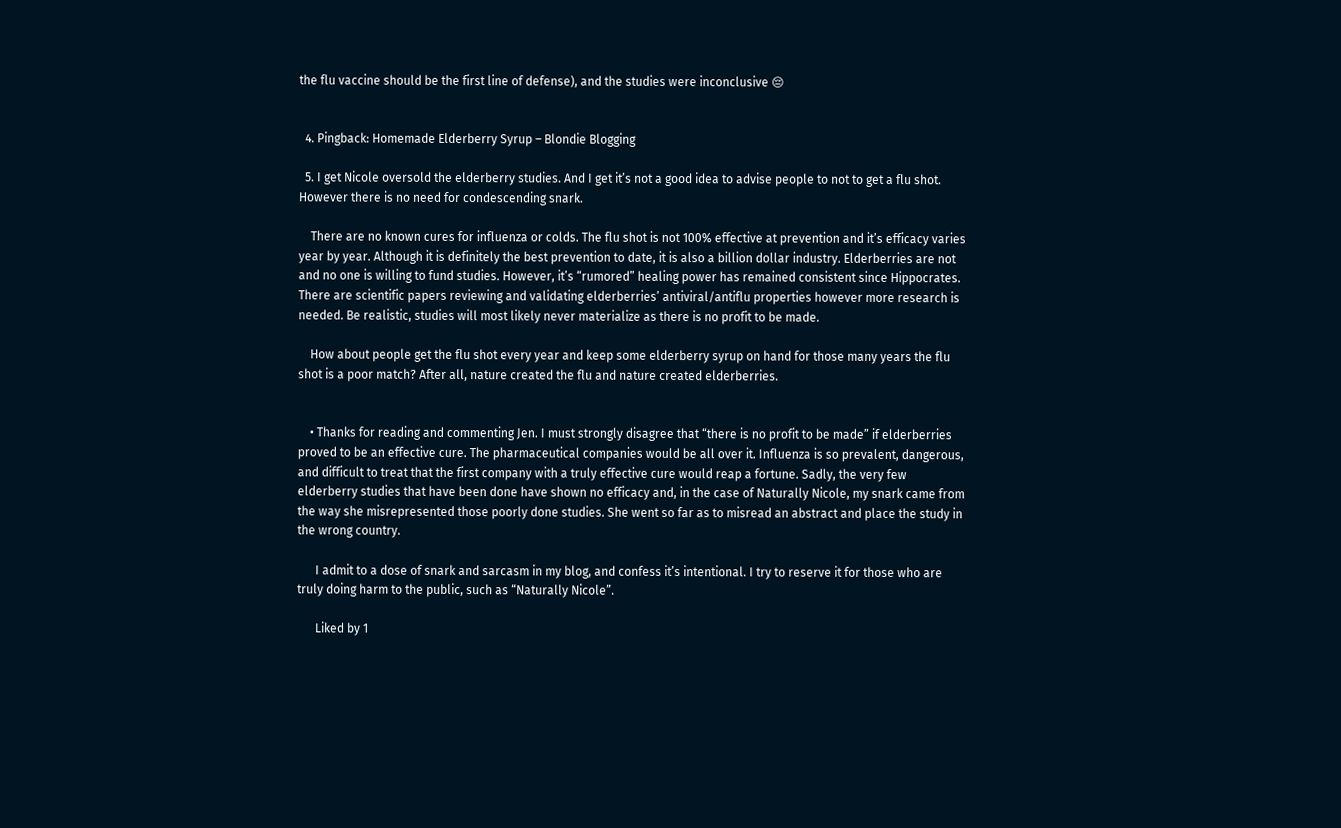the flu vaccine should be the first line of defense), and the studies were inconclusive 😔


  4. Pingback: Homemade Elderberry Syrup – Blondie Blogging

  5. I get Nicole oversold the elderberry studies. And I get it’s not a good idea to advise people to not to get a flu shot. However there is no need for condescending snark.

    There are no known cures for influenza or colds. The flu shot is not 100% effective at prevention and it’s efficacy varies year by year. Although it is definitely the best prevention to date, it is also a billion dollar industry. Elderberries are not and no one is willing to fund studies. However, it’s “rumored” healing power has remained consistent since Hippocrates. There are scientific papers reviewing and validating elderberries’ antiviral/antiflu properties however more research is needed. Be realistic, studies will most likely never materialize as there is no profit to be made.

    How about people get the flu shot every year and keep some elderberry syrup on hand for those many years the flu shot is a poor match? After all, nature created the flu and nature created elderberries.


    • Thanks for reading and commenting Jen. I must strongly disagree that “there is no profit to be made” if elderberries proved to be an effective cure. The pharmaceutical companies would be all over it. Influenza is so prevalent, dangerous, and difficult to treat that the first company with a truly effective cure would reap a fortune. Sadly, the very few elderberry studies that have been done have shown no efficacy and, in the case of Naturally Nicole, my snark came from the way she misrepresented those poorly done studies. She went so far as to misread an abstract and place the study in the wrong country.

      I admit to a dose of snark and sarcasm in my blog, and confess it’s intentional. I try to reserve it for those who are truly doing harm to the public, such as “Naturally Nicole”.

      Liked by 1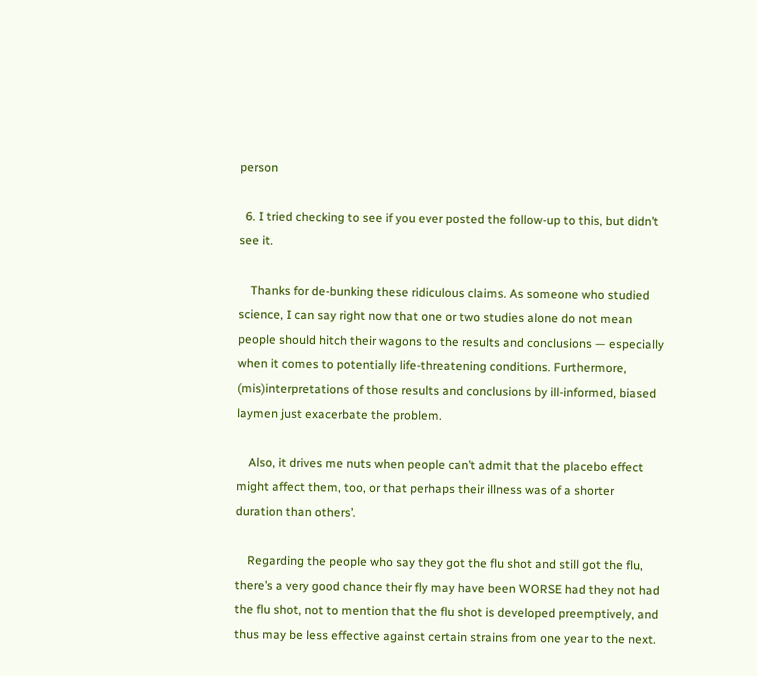person

  6. I tried checking to see if you ever posted the follow-up to this, but didn’t see it.

    Thanks for de-bunking these ridiculous claims. As someone who studied science, I can say right now that one or two studies alone do not mean people should hitch their wagons to the results and conclusions — especially when it comes to potentially life-threatening conditions. Furthermore, (mis)interpretations of those results and conclusions by ill-informed, biased laymen just exacerbate the problem.

    Also, it drives me nuts when people can’t admit that the placebo effect might affect them, too, or that perhaps their illness was of a shorter duration than others’.

    Regarding the people who say they got the flu shot and still got the flu, there’s a very good chance their fly may have been WORSE had they not had the flu shot, not to mention that the flu shot is developed preemptively, and thus may be less effective against certain strains from one year to the next.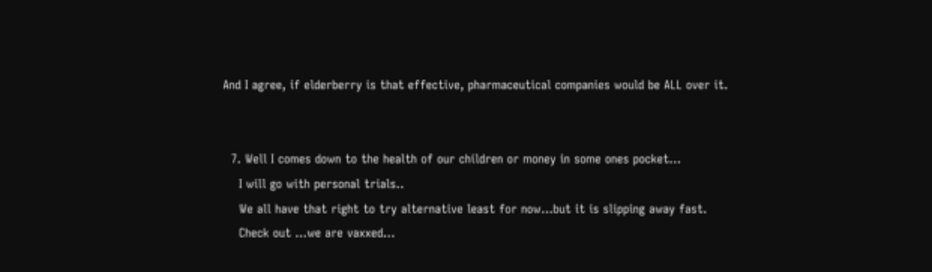And I agree, if elderberry is that effective, pharmaceutical companies would be ALL over it.


  7. Well I comes down to the health of our children or money in some ones pocket…
    I will go with personal trials..
    We all have that right to try alternative least for now…but it is slipping away fast.
    Check out …we are vaxxed…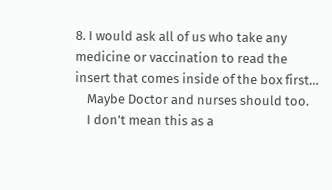8. I would ask all of us who take any medicine or vaccination to read the insert that comes inside of the box first…
    Maybe Doctor and nurses should too.
    I don’t mean this as a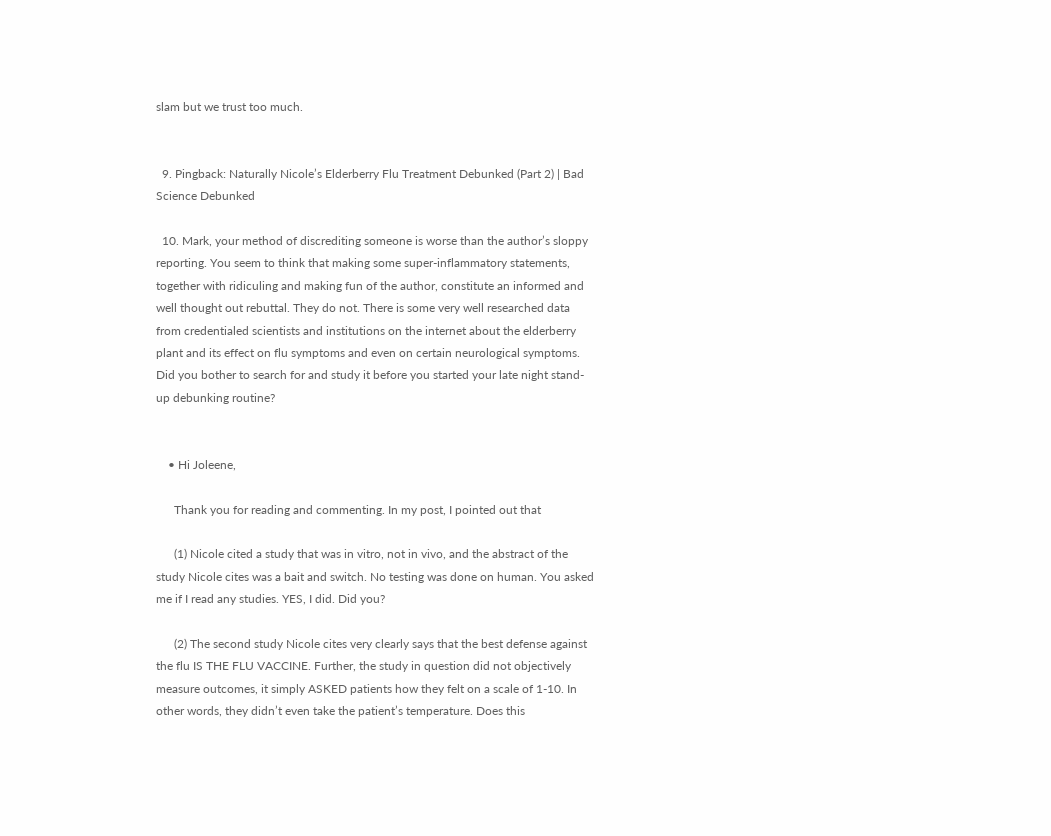slam but we trust too much.


  9. Pingback: Naturally Nicole’s Elderberry Flu Treatment Debunked (Part 2) | Bad Science Debunked

  10. Mark, your method of discrediting someone is worse than the author’s sloppy reporting. You seem to think that making some super-inflammatory statements, together with ridiculing and making fun of the author, constitute an informed and well thought out rebuttal. They do not. There is some very well researched data from credentialed scientists and institutions on the internet about the elderberry plant and its effect on flu symptoms and even on certain neurological symptoms. Did you bother to search for and study it before you started your late night stand-up debunking routine?


    • Hi Joleene,

      Thank you for reading and commenting. In my post, I pointed out that

      (1) Nicole cited a study that was in vitro, not in vivo, and the abstract of the study Nicole cites was a bait and switch. No testing was done on human. You asked me if I read any studies. YES, I did. Did you?

      (2) The second study Nicole cites very clearly says that the best defense against the flu IS THE FLU VACCINE. Further, the study in question did not objectively measure outcomes, it simply ASKED patients how they felt on a scale of 1-10. In other words, they didn’t even take the patient’s temperature. Does this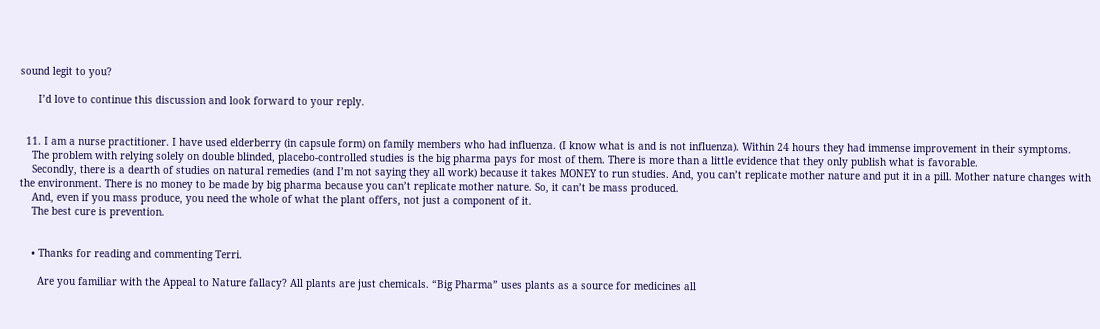sound legit to you?

      I’d love to continue this discussion and look forward to your reply.


  11. I am a nurse practitioner. I have used elderberry (in capsule form) on family members who had influenza. (I know what is and is not influenza). Within 24 hours they had immense improvement in their symptoms.
    The problem with relying solely on double blinded, placebo-controlled studies is the big pharma pays for most of them. There is more than a little evidence that they only publish what is favorable.
    Secondly, there is a dearth of studies on natural remedies (and I’m not saying they all work) because it takes MONEY to run studies. And, you can’t replicate mother nature and put it in a pill. Mother nature changes with the environment. There is no money to be made by big pharma because you can’t replicate mother nature. So, it can’t be mass produced.
    And, even if you mass produce, you need the whole of what the plant offers, not just a component of it.
    The best cure is prevention.


    • Thanks for reading and commenting Terri.

      Are you familiar with the Appeal to Nature fallacy? All plants are just chemicals. “Big Pharma” uses plants as a source for medicines all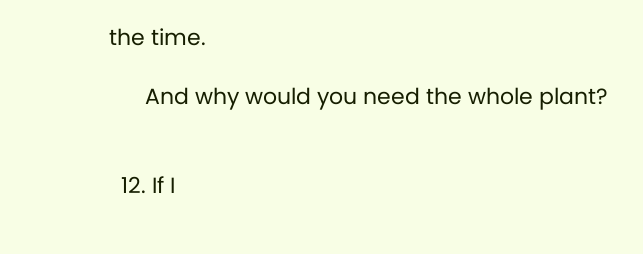the time.

      And why would you need the whole plant?


  12. If I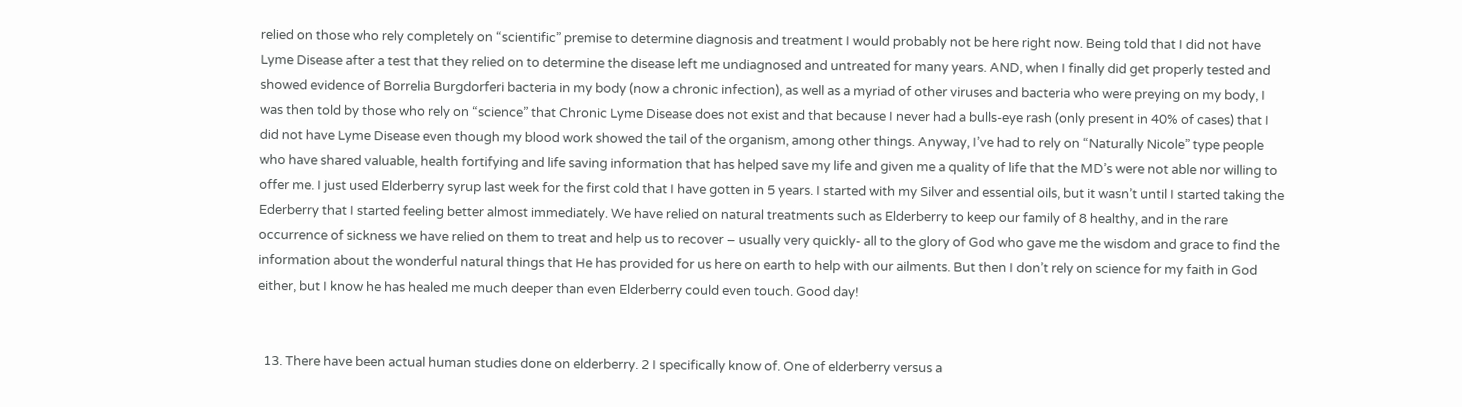relied on those who rely completely on “scientific” premise to determine diagnosis and treatment I would probably not be here right now. Being told that I did not have Lyme Disease after a test that they relied on to determine the disease left me undiagnosed and untreated for many years. AND, when I finally did get properly tested and showed evidence of Borrelia Burgdorferi bacteria in my body (now a chronic infection), as well as a myriad of other viruses and bacteria who were preying on my body, I was then told by those who rely on “science” that Chronic Lyme Disease does not exist and that because I never had a bulls-eye rash (only present in 40% of cases) that I did not have Lyme Disease even though my blood work showed the tail of the organism, among other things. Anyway, I’ve had to rely on “Naturally Nicole” type people who have shared valuable, health fortifying and life saving information that has helped save my life and given me a quality of life that the MD’s were not able nor willing to offer me. I just used Elderberry syrup last week for the first cold that I have gotten in 5 years. I started with my Silver and essential oils, but it wasn’t until I started taking the Ederberry that I started feeling better almost immediately. We have relied on natural treatments such as Elderberry to keep our family of 8 healthy, and in the rare occurrence of sickness we have relied on them to treat and help us to recover – usually very quickly- all to the glory of God who gave me the wisdom and grace to find the information about the wonderful natural things that He has provided for us here on earth to help with our ailments. But then I don’t rely on science for my faith in God either, but I know he has healed me much deeper than even Elderberry could even touch. Good day!


  13. There have been actual human studies done on elderberry. 2 I specifically know of. One of elderberry versus a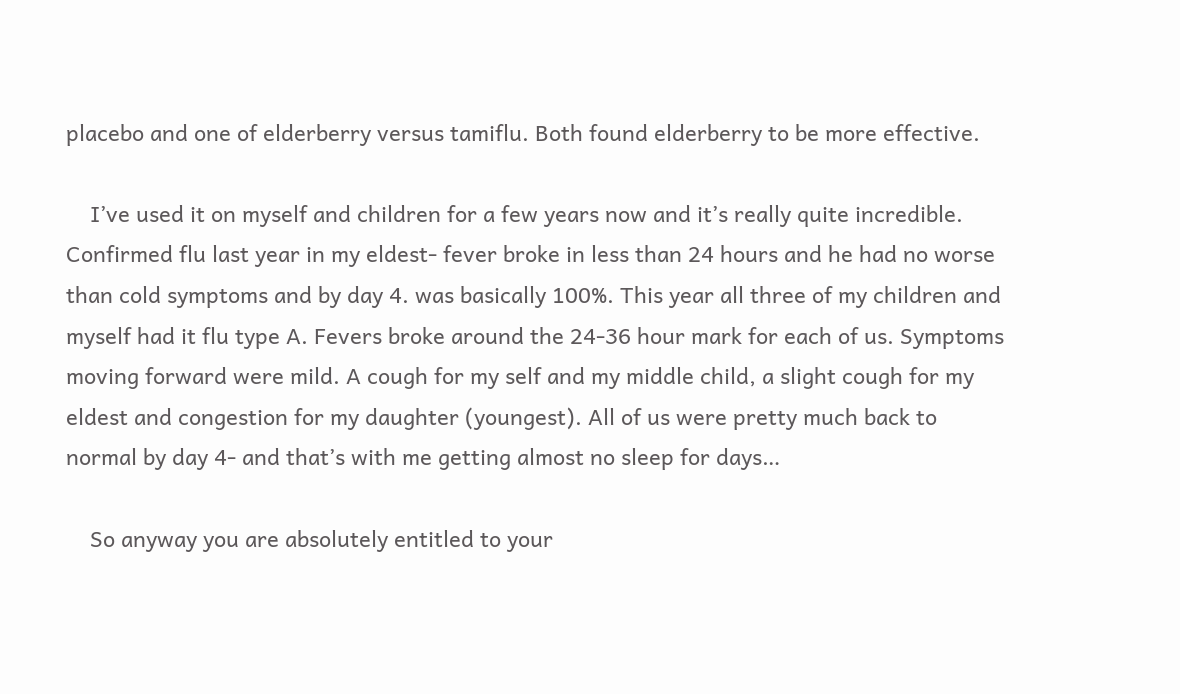placebo and one of elderberry versus tamiflu. Both found elderberry to be more effective.

    I’ve used it on myself and children for a few years now and it’s really quite incredible. Confirmed flu last year in my eldest- fever broke in less than 24 hours and he had no worse than cold symptoms and by day 4. was basically 100%. This year all three of my children and myself had it flu type A. Fevers broke around the 24-36 hour mark for each of us. Symptoms moving forward were mild. A cough for my self and my middle child, a slight cough for my eldest and congestion for my daughter (youngest). All of us were pretty much back to normal by day 4- and that’s with me getting almost no sleep for days…

    So anyway you are absolutely entitled to your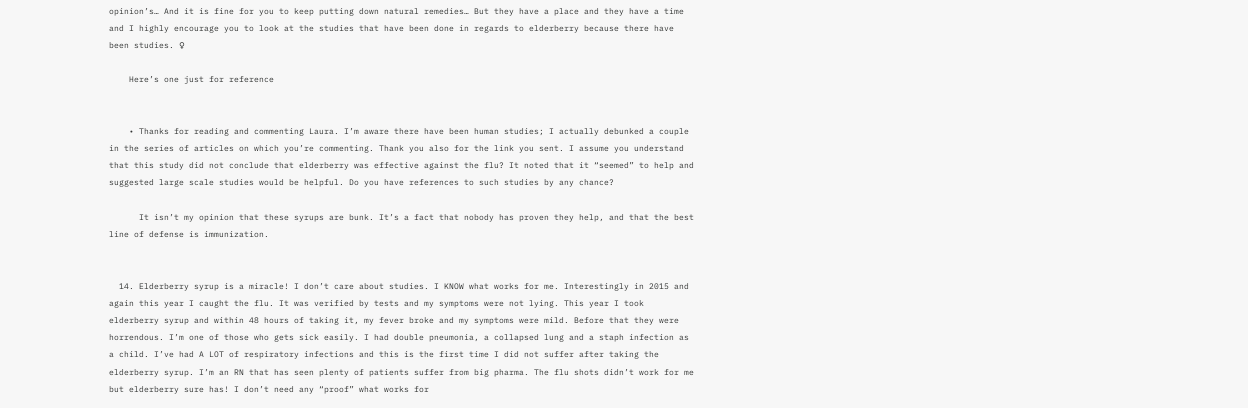opinion’s… And it is fine for you to keep putting down natural remedies… But they have a place and they have a time and I highly encourage you to look at the studies that have been done in regards to elderberry because there have been studies. ♀

    Here’s one just for reference


    • Thanks for reading and commenting Laura. I’m aware there have been human studies; I actually debunked a couple in the series of articles on which you’re commenting. Thank you also for the link you sent. I assume you understand that this study did not conclude that elderberry was effective against the flu? It noted that it “seemed” to help and suggested large scale studies would be helpful. Do you have references to such studies by any chance?

      It isn’t my opinion that these syrups are bunk. It’s a fact that nobody has proven they help, and that the best line of defense is immunization.


  14. Elderberry syrup is a miracle! I don’t care about studies. I KNOW what works for me. Interestingly in 2015 and again this year I caught the flu. It was verified by tests and my symptoms were not lying. This year I took elderberry syrup and within 48 hours of taking it, my fever broke and my symptoms were mild. Before that they were horrendous. I’m one of those who gets sick easily. I had double pneumonia, a collapsed lung and a staph infection as a child. I’ve had A LOT of respiratory infections and this is the first time I did not suffer after taking the elderberry syrup. I’m an RN that has seen plenty of patients suffer from big pharma. The flu shots didn’t work for me but elderberry sure has! I don’t need any “proof” what works for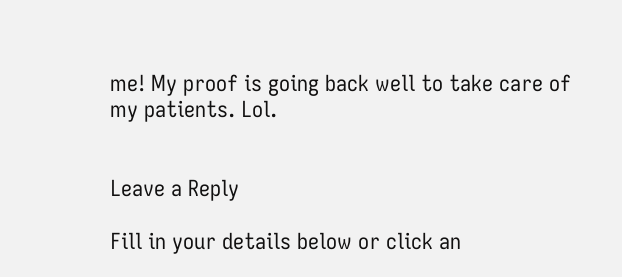me! My proof is going back well to take care of my patients. Lol.


Leave a Reply

Fill in your details below or click an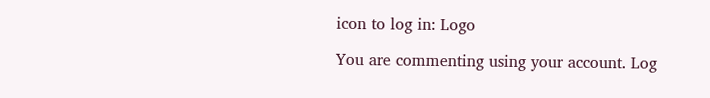icon to log in: Logo

You are commenting using your account. Log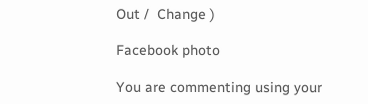Out /  Change )

Facebook photo

You are commenting using your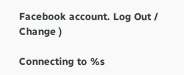Facebook account. Log Out /  Change )

Connecting to %s